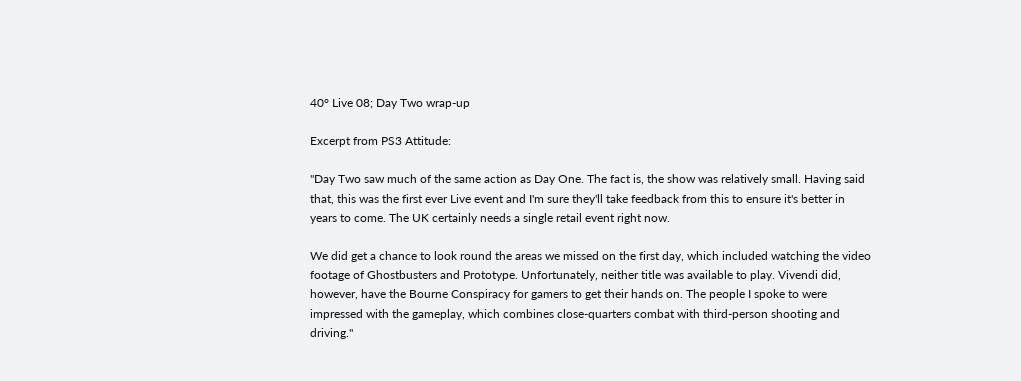40° Live 08; Day Two wrap-up

Excerpt from PS3 Attitude:

"Day Two saw much of the same action as Day One. The fact is, the show was relatively small. Having said that, this was the first ever Live event and I'm sure they'll take feedback from this to ensure it's better in years to come. The UK certainly needs a single retail event right now.

We did get a chance to look round the areas we missed on the first day, which included watching the video footage of Ghostbusters and Prototype. Unfortunately, neither title was available to play. Vivendi did, however, have the Bourne Conspiracy for gamers to get their hands on. The people I spoke to were impressed with the gameplay, which combines close-quarters combat with third-person shooting and driving."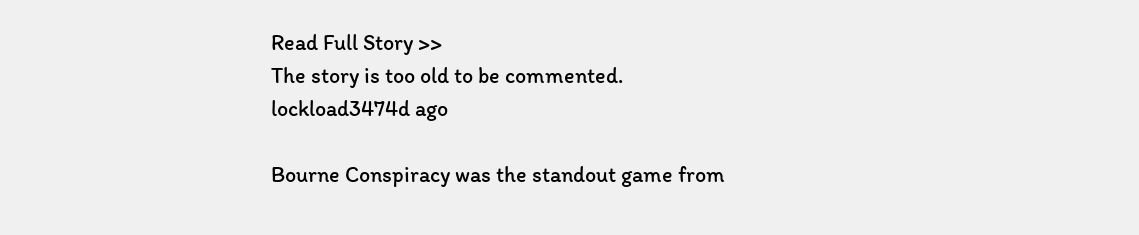Read Full Story >>
The story is too old to be commented.
lockload3474d ago

Bourne Conspiracy was the standout game from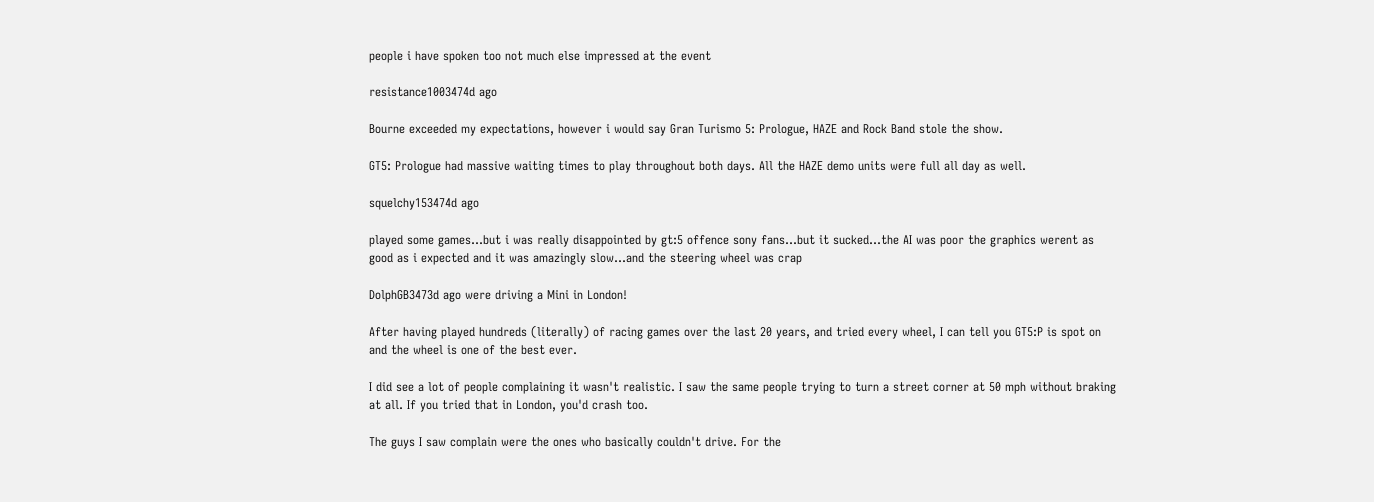people i have spoken too not much else impressed at the event

resistance1003474d ago

Bourne exceeded my expectations, however i would say Gran Turismo 5: Prologue, HAZE and Rock Band stole the show.

GT5: Prologue had massive waiting times to play throughout both days. All the HAZE demo units were full all day as well.

squelchy153474d ago

played some games...but i was really disappointed by gt:5 offence sony fans...but it sucked...the AI was poor the graphics werent as good as i expected and it was amazingly slow...and the steering wheel was crap

DolphGB3473d ago were driving a Mini in London!

After having played hundreds (literally) of racing games over the last 20 years, and tried every wheel, I can tell you GT5:P is spot on and the wheel is one of the best ever.

I did see a lot of people complaining it wasn't realistic. I saw the same people trying to turn a street corner at 50 mph without braking at all. If you tried that in London, you'd crash too.

The guys I saw complain were the ones who basically couldn't drive. For the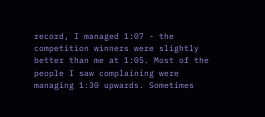record, I managed 1:07 - the competition winners were slightly better than me at 1:05. Most of the people I saw complaining were managing 1:30 upwards. Sometimes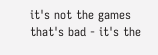it's not the games that's bad - it's the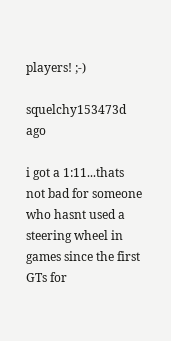players! ;-)

squelchy153473d ago

i got a 1:11...thats not bad for someone who hasnt used a steering wheel in games since the first GTs for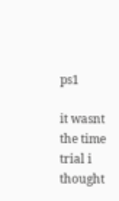ps1

it wasnt the time trial i thought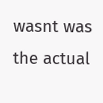wasnt was the actual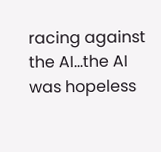racing against the AI...the AI was hopeless